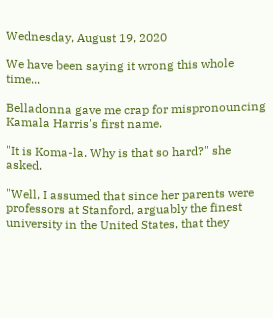Wednesday, August 19, 2020

We have been saying it wrong this whole time...

Belladonna gave me crap for mispronouncing Kamala Harris's first name.

"It is Koma-la. Why is that so hard?" she asked.

"Well, I assumed that since her parents were professors at Stanford, arguably the finest university in the United States, that they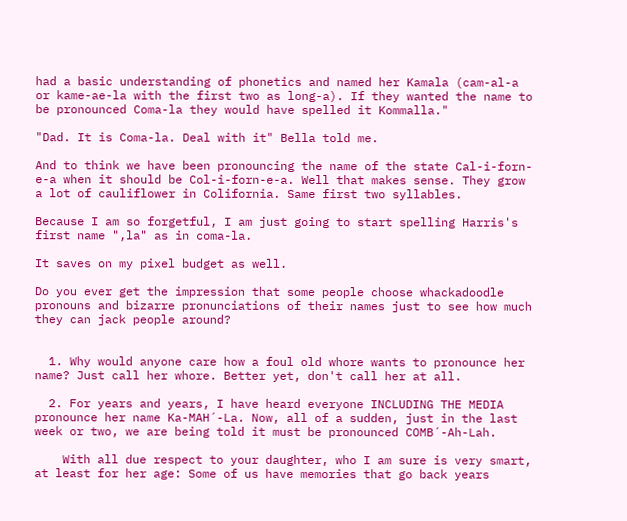had a basic understanding of phonetics and named her Kamala (cam-al-a or kame-ae-la with the first two as long-a). If they wanted the name to be pronounced Coma-la they would have spelled it Kommalla."

"Dad. It is Coma-la. Deal with it" Bella told me.

And to think we have been pronouncing the name of the state Cal-i-forn-e-a when it should be Col-i-forn-e-a. Well that makes sense. They grow a lot of cauliflower in Colifornia. Same first two syllables.

Because I am so forgetful, I am just going to start spelling Harris's first name ",la" as in coma-la.

It saves on my pixel budget as well.

Do you ever get the impression that some people choose whackadoodle pronouns and bizarre pronunciations of their names just to see how much they can jack people around?


  1. Why would anyone care how a foul old whore wants to pronounce her name? Just call her whore. Better yet, don't call her at all.

  2. For years and years, I have heard everyone INCLUDING THE MEDIA pronounce her name Ka-MAH´-La. Now, all of a sudden, just in the last week or two, we are being told it must be pronounced COMB´-Ah-Lah.

    With all due respect to your daughter, who I am sure is very smart, at least for her age: Some of us have memories that go back years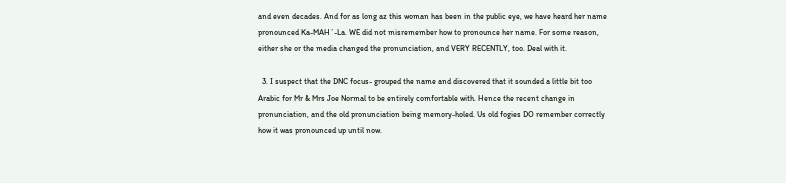and even decades. And for as long az this woman has been in the public eye, we have heard her name pronounced Ka-MAH´-La. WE did not misremember how to pronounce her name. For some reason, either she or the media changed the pronunciation, and VERY RECENTLY, too. Deal with it.

  3. I suspect that the DNC focus- grouped the name and discovered that it sounded a little bit too Arabic for Mr & Mrs Joe Normal to be entirely comfortable with. Hence the recent change in pronunciation, and the old pronunciation being memory-holed. Us old fogies DO remember correctly how it was pronounced up until now.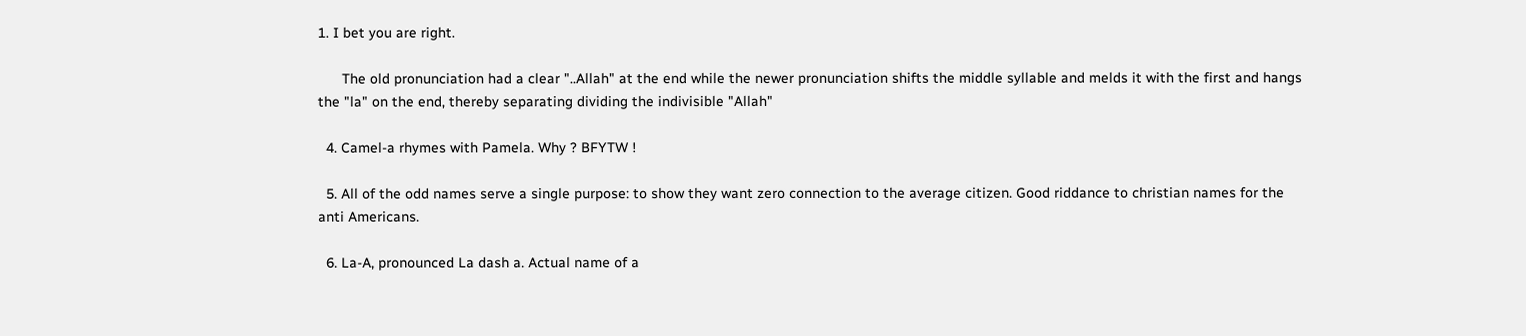1. I bet you are right.

      The old pronunciation had a clear "..Allah" at the end while the newer pronunciation shifts the middle syllable and melds it with the first and hangs the "la" on the end, thereby separating dividing the indivisible "Allah"

  4. Camel-a rhymes with Pamela. Why ? BFYTW !

  5. All of the odd names serve a single purpose: to show they want zero connection to the average citizen. Good riddance to christian names for the anti Americans.

  6. La-A, pronounced La dash a. Actual name of a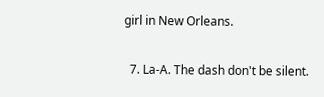girl in New Orleans.

  7. La-A. The dash don't be silent.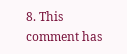8. This comment has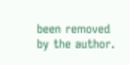been removed by the author.